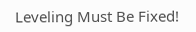Leveling Must Be Fixed!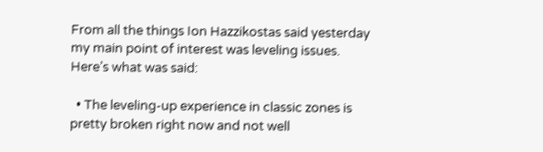From all the things Ion Hazzikostas said yesterday my main point of interest was leveling issues. Here’s what was said:

  • The leveling-up experience in classic zones is pretty broken right now and not well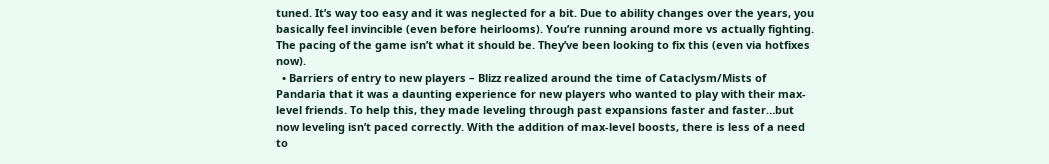tuned. It’s way too easy and it was neglected for a bit. Due to ability changes over the years, you basically feel invincible (even before heirlooms). You’re running around more vs actually fighting. The pacing of the game isn’t what it should be. They’ve been looking to fix this (even via hotfixes now).
  • Barriers of entry to new players – Blizz realized around the time of Cataclysm/Mists of Pandaria that it was a daunting experience for new players who wanted to play with their max-level friends. To help this, they made leveling through past expansions faster and faster…but now leveling isn’t paced correctly. With the addition of max-level boosts, there is less of a need to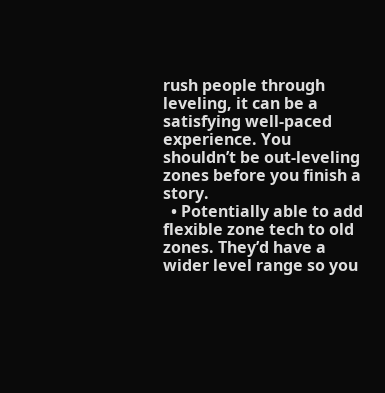rush people through leveling, it can be a satisfying well-paced experience. You shouldn’t be out-leveling zones before you finish a story.
  • Potentially able to add flexible zone tech to old zones. They’d have a wider level range so you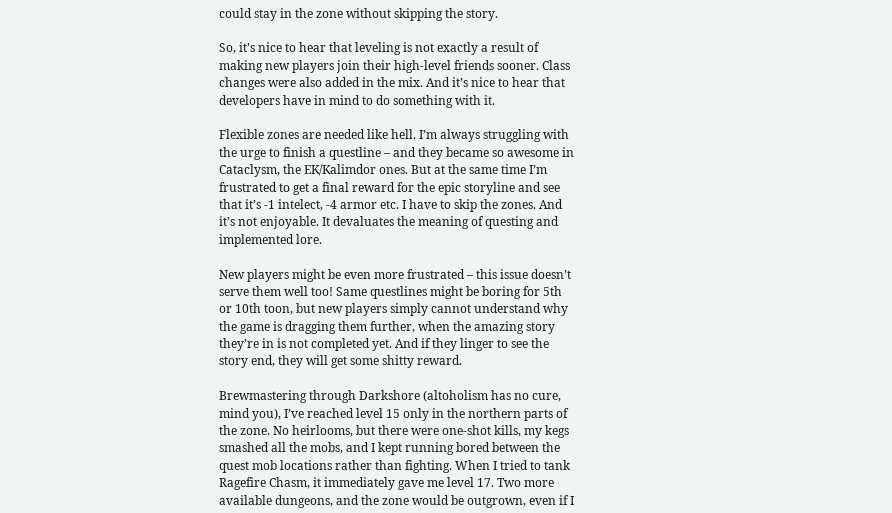could stay in the zone without skipping the story.

So, it’s nice to hear that leveling is not exactly a result of making new players join their high-level friends sooner. Class changes were also added in the mix. And it’s nice to hear that developers have in mind to do something with it.

Flexible zones are needed like hell. I’m always struggling with the urge to finish a questline – and they became so awesome in Cataclysm, the EK/Kalimdor ones. But at the same time I’m frustrated to get a final reward for the epic storyline and see that it’s -1 intelect, -4 armor etc. I have to skip the zones. And it’s not enjoyable. It devaluates the meaning of questing and implemented lore.

New players might be even more frustrated – this issue doesn’t serve them well too! Same questlines might be boring for 5th or 10th toon, but new players simply cannot understand why the game is dragging them further, when the amazing story they’re in is not completed yet. And if they linger to see the story end, they will get some shitty reward.

Brewmastering through Darkshore (altoholism has no cure, mind you), I’ve reached level 15 only in the northern parts of the zone. No heirlooms, but there were one-shot kills, my kegs smashed all the mobs, and I kept running bored between the quest mob locations rather than fighting. When I tried to tank Ragefire Chasm, it immediately gave me level 17. Two more available dungeons, and the zone would be outgrown, even if I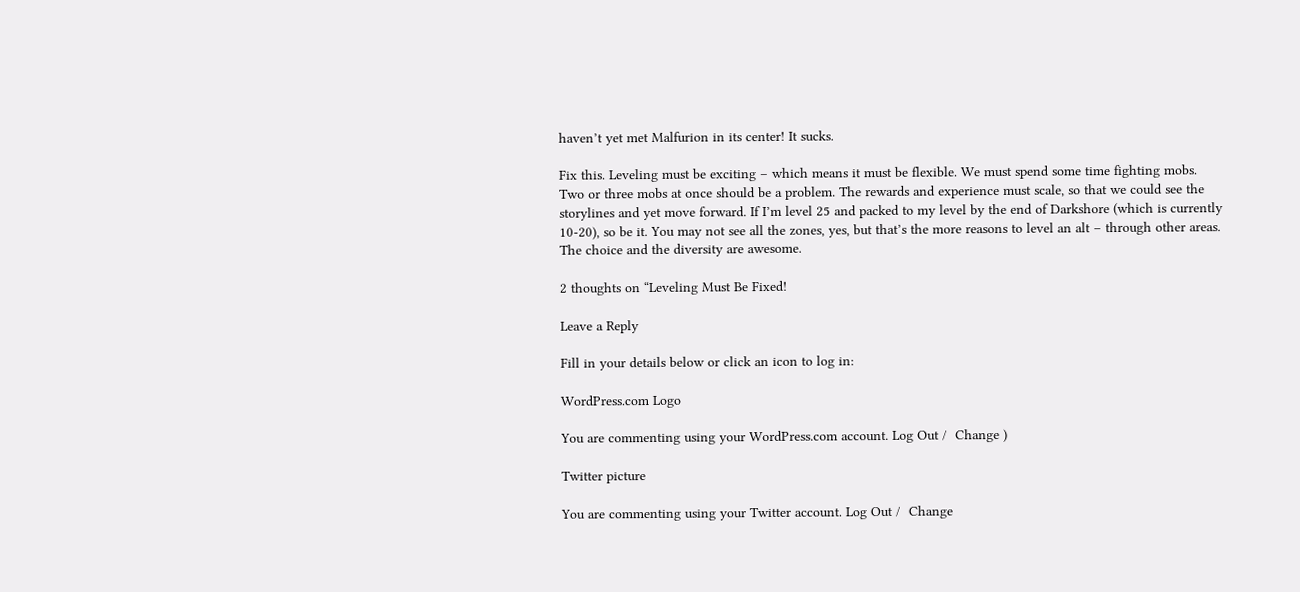haven’t yet met Malfurion in its center! It sucks.

Fix this. Leveling must be exciting – which means it must be flexible. We must spend some time fighting mobs. Two or three mobs at once should be a problem. The rewards and experience must scale, so that we could see the storylines and yet move forward. If I’m level 25 and packed to my level by the end of Darkshore (which is currently 10-20), so be it. You may not see all the zones, yes, but that’s the more reasons to level an alt – through other areas. The choice and the diversity are awesome.

2 thoughts on “Leveling Must Be Fixed!

Leave a Reply

Fill in your details below or click an icon to log in:

WordPress.com Logo

You are commenting using your WordPress.com account. Log Out /  Change )

Twitter picture

You are commenting using your Twitter account. Log Out /  Change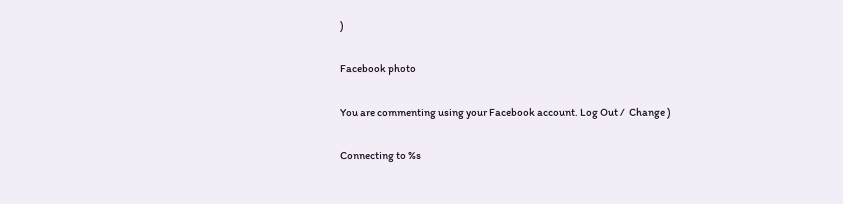)

Facebook photo

You are commenting using your Facebook account. Log Out /  Change )

Connecting to %s